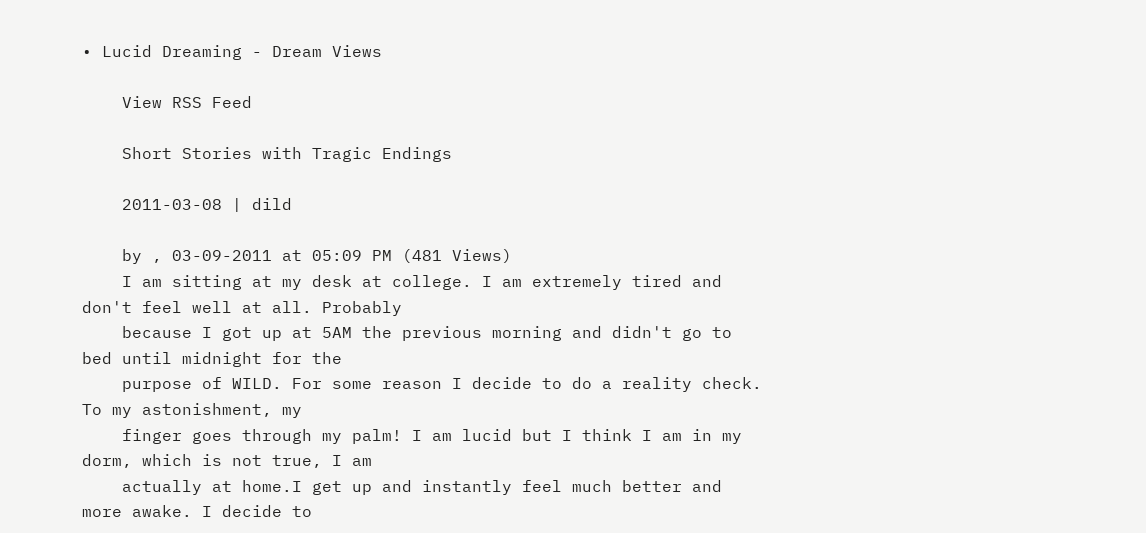• Lucid Dreaming - Dream Views

    View RSS Feed

    Short Stories with Tragic Endings

    2011-03-08 | dild

    by , 03-09-2011 at 05:09 PM (481 Views)
    I am sitting at my desk at college. I am extremely tired and don't feel well at all. Probably
    because I got up at 5AM the previous morning and didn't go to bed until midnight for the
    purpose of WILD. For some reason I decide to do a reality check. To my astonishment, my
    finger goes through my palm! I am lucid but I think I am in my dorm, which is not true, I am
    actually at home.I get up and instantly feel much better and more awake. I decide to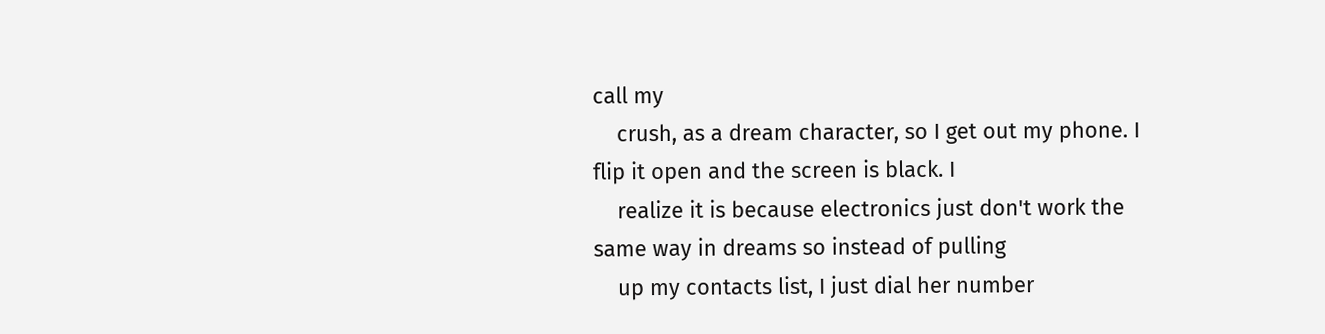call my
    crush, as a dream character, so I get out my phone. I flip it open and the screen is black. I
    realize it is because electronics just don't work the same way in dreams so instead of pulling
    up my contacts list, I just dial her number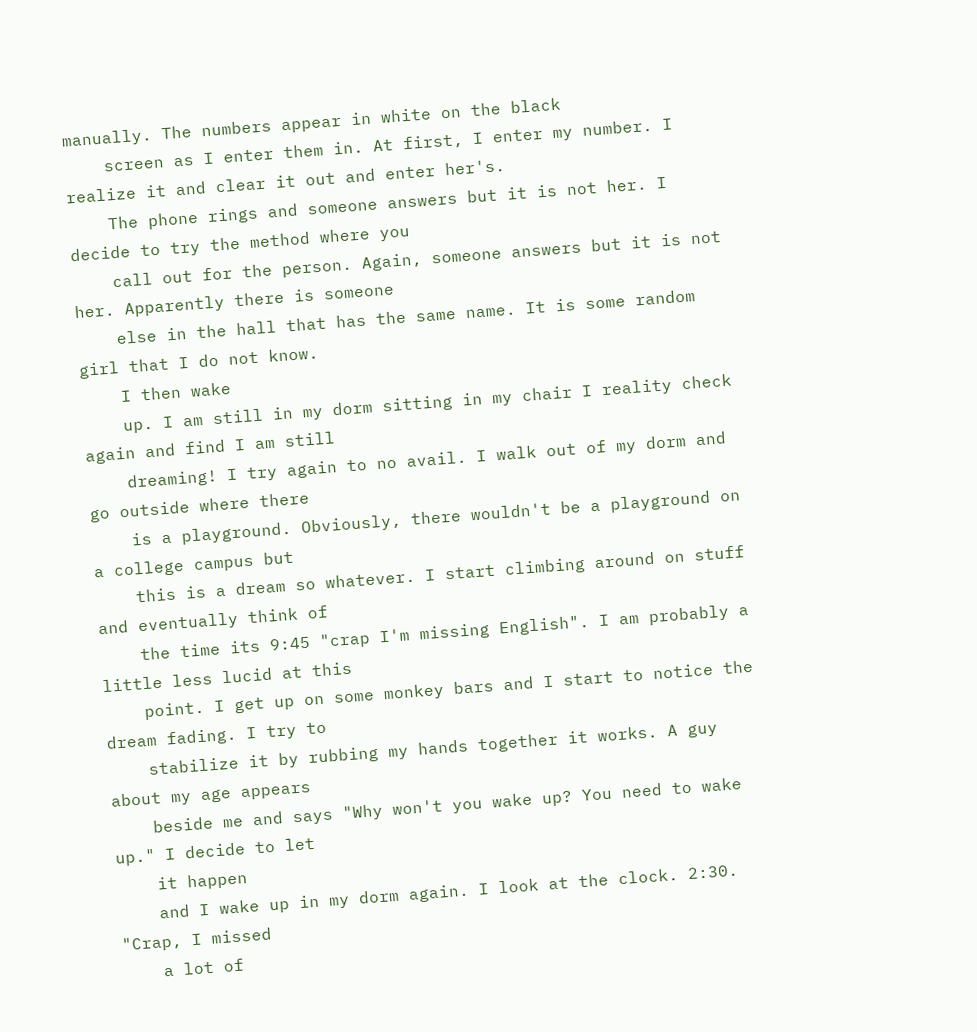manually. The numbers appear in white on the black
    screen as I enter them in. At first, I enter my number. I realize it and clear it out and enter her's.
    The phone rings and someone answers but it is not her. I decide to try the method where you
    call out for the person. Again, someone answers but it is not her. Apparently there is someone
    else in the hall that has the same name. It is some random girl that I do not know.
    I then wake
    up. I am still in my dorm sitting in my chair I reality check again and find I am still
    dreaming! I try again to no avail. I walk out of my dorm and go outside where there
    is a playground. Obviously, there wouldn't be a playground on a college campus but
    this is a dream so whatever. I start climbing around on stuff and eventually think of
    the time its 9:45 "crap I'm missing English". I am probably a little less lucid at this
    point. I get up on some monkey bars and I start to notice the dream fading. I try to
    stabilize it by rubbing my hands together it works. A guy about my age appears
    beside me and says "Why won't you wake up? You need to wake up." I decide to let
    it happen
    and I wake up in my dorm again. I look at the clock. 2:30. "Crap, I missed
    a lot of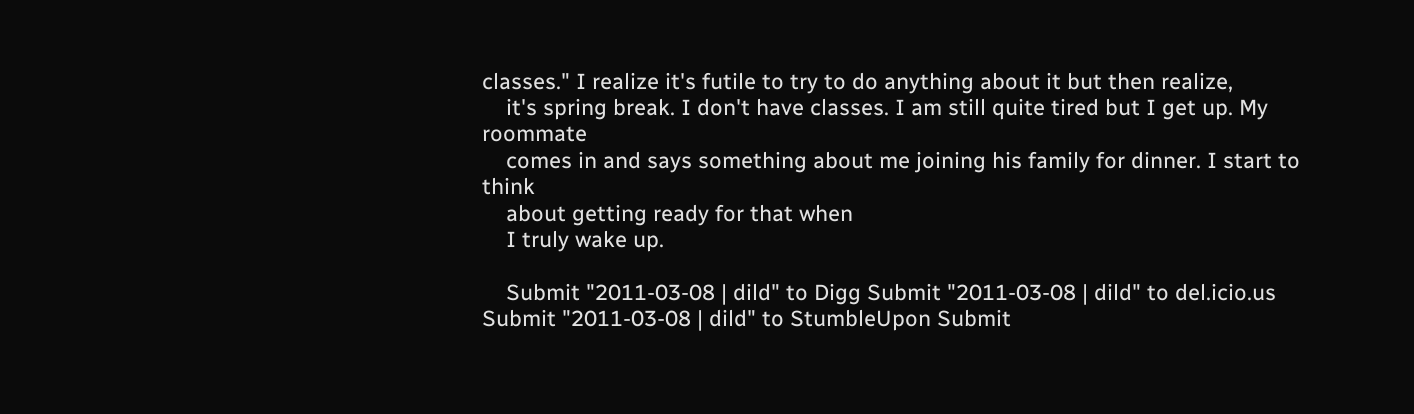classes." I realize it's futile to try to do anything about it but then realize,
    it's spring break. I don't have classes. I am still quite tired but I get up. My roommate
    comes in and says something about me joining his family for dinner. I start to think
    about getting ready for that when
    I truly wake up.

    Submit "2011-03-08 | dild" to Digg Submit "2011-03-08 | dild" to del.icio.us Submit "2011-03-08 | dild" to StumbleUpon Submit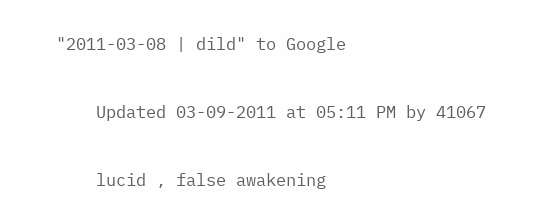"2011-03-08 | dild" to Google

    Updated 03-09-2011 at 05:11 PM by 41067

    lucid , false awakening